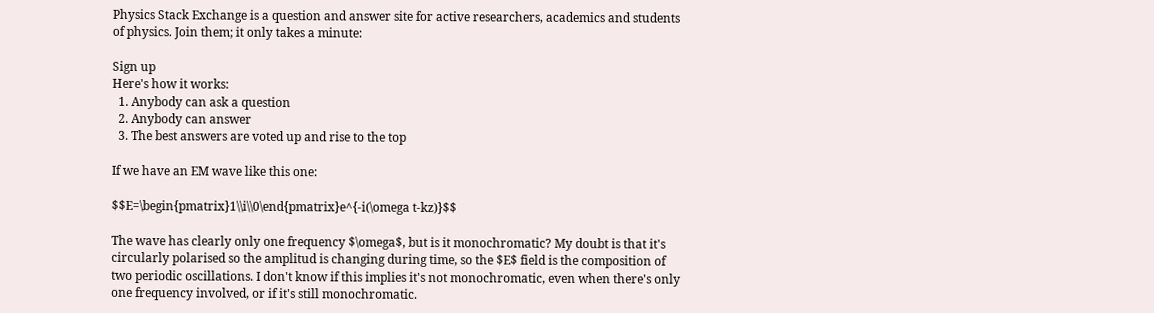Physics Stack Exchange is a question and answer site for active researchers, academics and students of physics. Join them; it only takes a minute:

Sign up
Here's how it works:
  1. Anybody can ask a question
  2. Anybody can answer
  3. The best answers are voted up and rise to the top

If we have an EM wave like this one:

$$E=\begin{pmatrix}1\\i\\0\end{pmatrix}e^{-i(\omega t-kz)}$$

The wave has clearly only one frequency $\omega$, but is it monochromatic? My doubt is that it's circularly polarised so the amplitud is changing during time, so the $E$ field is the composition of two periodic oscillations. I don't know if this implies it's not monochromatic, even when there's only one frequency involved, or if it's still monochromatic.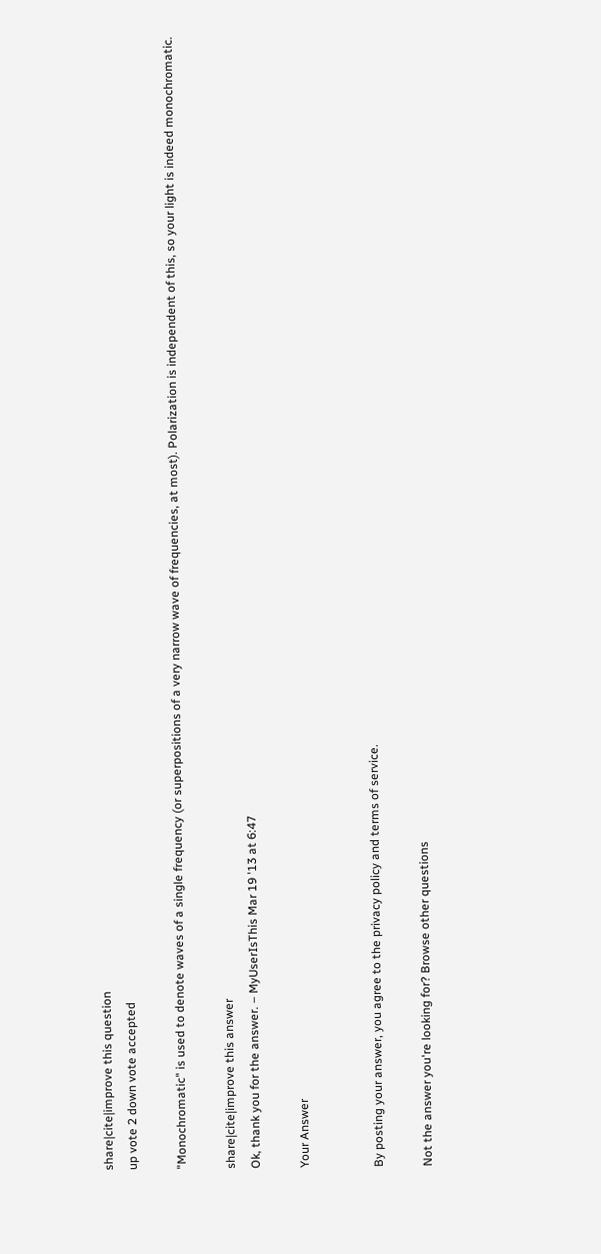share|cite|improve this question
up vote 2 down vote accepted

"Monochromatic" is used to denote waves of a single frequency (or superpositions of a very narrow wave of frequencies, at most). Polarization is independent of this, so your light is indeed monochromatic.

share|cite|improve this answer
Ok, thank you for the answer. – MyUserIsThis Mar 19 '13 at 6:47

Your Answer


By posting your answer, you agree to the privacy policy and terms of service.

Not the answer you're looking for? Browse other questions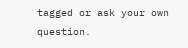tagged or ask your own question.